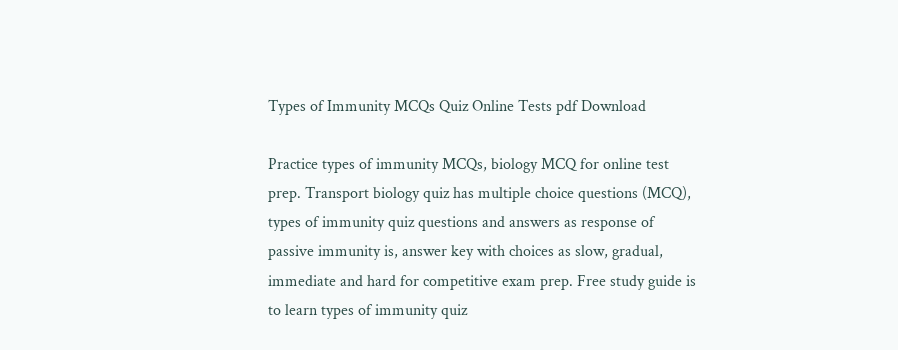Types of Immunity MCQs Quiz Online Tests pdf Download

Practice types of immunity MCQs, biology MCQ for online test prep. Transport biology quiz has multiple choice questions (MCQ), types of immunity quiz questions and answers as response of passive immunity is, answer key with choices as slow, gradual, immediate and hard for competitive exam prep. Free study guide is to learn types of immunity quiz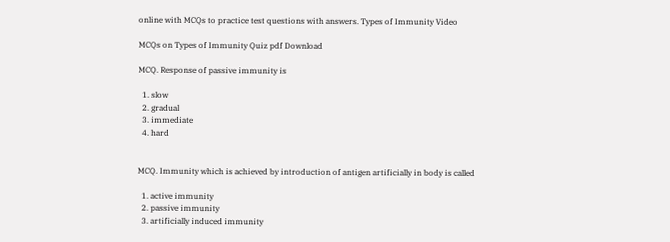online with MCQs to practice test questions with answers. Types of Immunity Video

MCQs on Types of Immunity Quiz pdf Download

MCQ. Response of passive immunity is

  1. slow
  2. gradual
  3. immediate
  4. hard


MCQ. Immunity which is achieved by introduction of antigen artificially in body is called

  1. active immunity
  2. passive immunity
  3. artificially induced immunity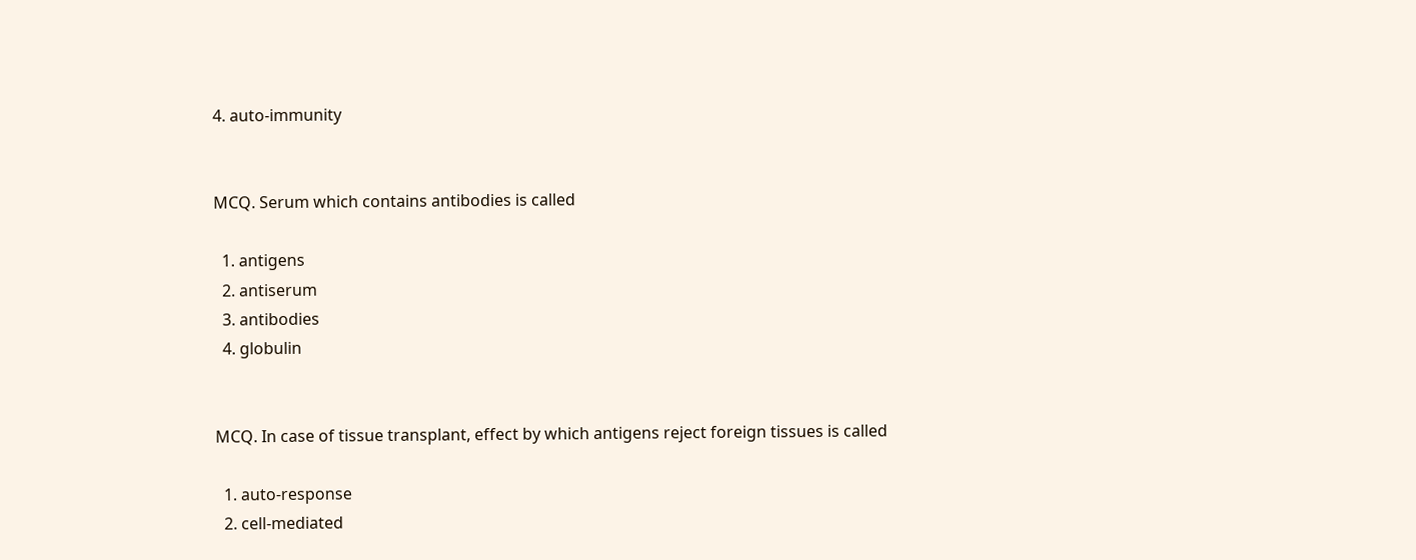4. auto-immunity


MCQ. Serum which contains antibodies is called

  1. antigens
  2. antiserum
  3. antibodies
  4. globulin


MCQ. In case of tissue transplant, effect by which antigens reject foreign tissues is called

  1. auto-response
  2. cell-mediated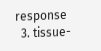response
  3. tissue-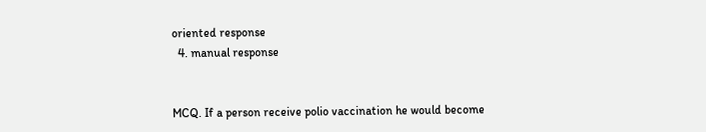oriented response
  4. manual response


MCQ. If a person receive polio vaccination he would become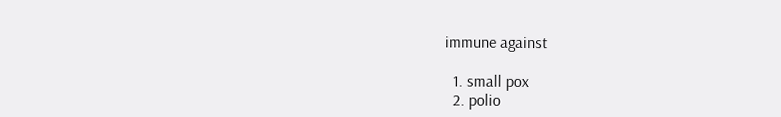immune against

  1. small pox
  2. polio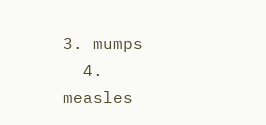3. mumps
  4. measles